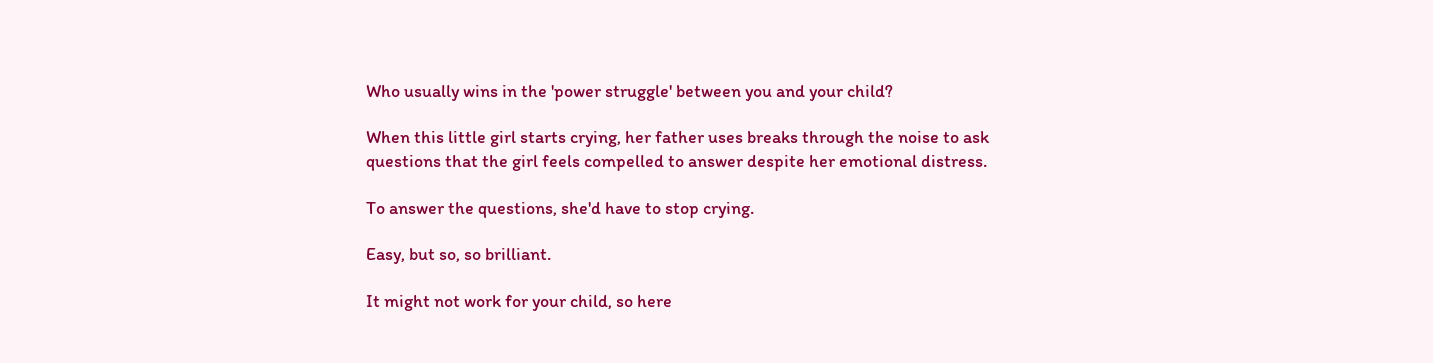Who usually wins in the 'power struggle' between you and your child?

When this little girl starts crying, her father uses breaks through the noise to ask questions that the girl feels compelled to answer despite her emotional distress.

To answer the questions, she'd have to stop crying.

Easy, but so, so brilliant.

It might not work for your child, so here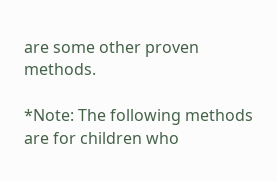are some other proven methods.

*Note: The following methods are for children who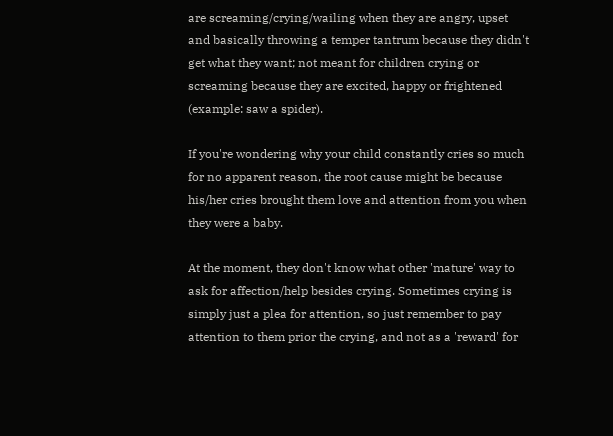are screaming/crying/wailing when they are angry, upset and basically throwing a temper tantrum because they didn't get what they want; not meant for children crying or screaming because they are excited, happy or frightened (example: saw a spider).

If you're wondering why your child constantly cries so much for no apparent reason, the root cause might be because his/her cries brought them love and attention from you when they were a baby.

At the moment, they don't know what other 'mature' way to ask for affection/help besides crying. Sometimes crying is simply just a plea for attention, so just remember to pay attention to them prior the crying, and not as a 'reward' for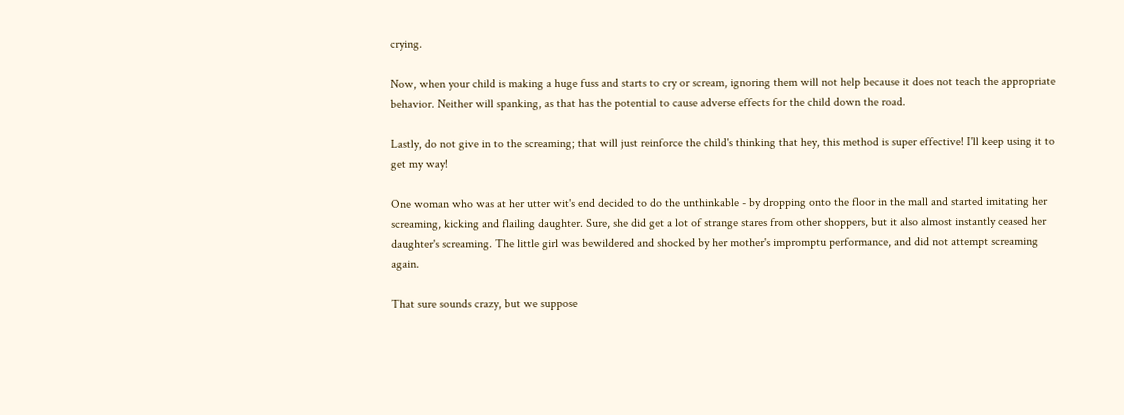crying.

Now, when your child is making a huge fuss and starts to cry or scream, ignoring them will not help because it does not teach the appropriate behavior. Neither will spanking, as that has the potential to cause adverse effects for the child down the road.

Lastly, do not give in to the screaming; that will just reinforce the child's thinking that hey, this method is super effective! I'll keep using it to get my way!

One woman who was at her utter wit's end decided to do the unthinkable - by dropping onto the floor in the mall and started imitating her screaming, kicking and flailing daughter. Sure, she did get a lot of strange stares from other shoppers, but it also almost instantly ceased her daughter's screaming. The little girl was bewildered and shocked by her mother's impromptu performance, and did not attempt screaming again.

That sure sounds crazy, but we suppose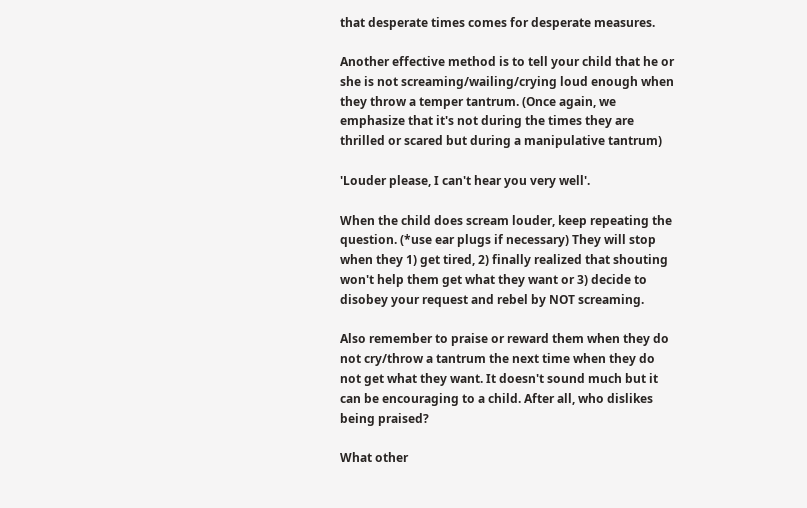that desperate times comes for desperate measures.

Another effective method is to tell your child that he or she is not screaming/wailing/crying loud enough when they throw a temper tantrum. (Once again, we emphasize that it's not during the times they are thrilled or scared but during a manipulative tantrum)

'Louder please, I can't hear you very well'.

When the child does scream louder, keep repeating the question. (*use ear plugs if necessary) They will stop when they 1) get tired, 2) finally realized that shouting won't help them get what they want or 3) decide to disobey your request and rebel by NOT screaming.

Also remember to praise or reward them when they do not cry/throw a tantrum the next time when they do not get what they want. It doesn't sound much but it can be encouraging to a child. After all, who dislikes being praised?

What other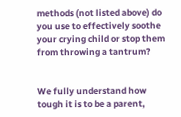methods (not listed above) do you use to effectively soothe your crying child or stop them from throwing a tantrum?


We fully understand how tough it is to be a parent,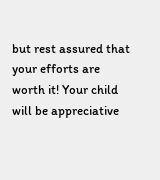but rest assured that your efforts are worth it! Your child will be appreciative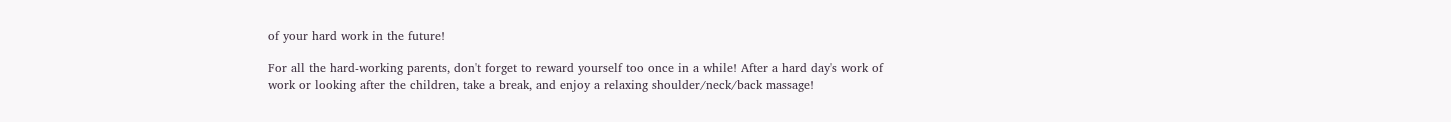of your hard work in the future!

For all the hard-working parents, don't forget to reward yourself too once in a while! After a hard day's work of work or looking after the children, take a break, and enjoy a relaxing shoulder/neck/back massage!